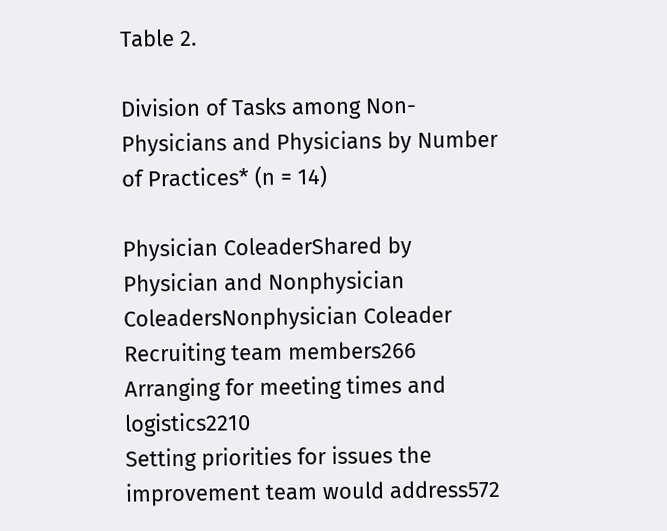Table 2.

Division of Tasks among Non-Physicians and Physicians by Number of Practices* (n = 14)

Physician ColeaderShared by Physician and Nonphysician ColeadersNonphysician Coleader
Recruiting team members266
Arranging for meeting times and logistics2210
Setting priorities for issues the improvement team would address572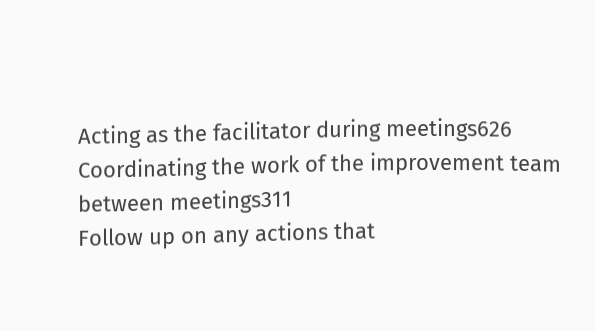Acting as the facilitator during meetings626
Coordinating the work of the improvement team between meetings311
Follow up on any actions that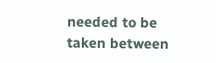needed to be taken between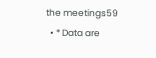the meetings59
  • * Data are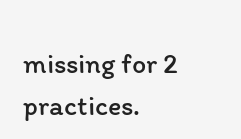missing for 2 practices.